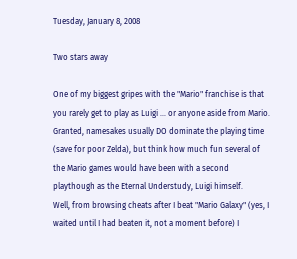Tuesday, January 8, 2008

Two stars away

One of my biggest gripes with the "Mario" franchise is that you rarely get to play as Luigi ... or anyone aside from Mario. Granted, namesakes usually DO dominate the playing time (save for poor Zelda), but think how much fun several of the Mario games would have been with a second playthough as the Eternal Understudy, Luigi himself.
Well, from browsing cheats after I beat "Mario Galaxy" (yes, I waited until I had beaten it, not a moment before) I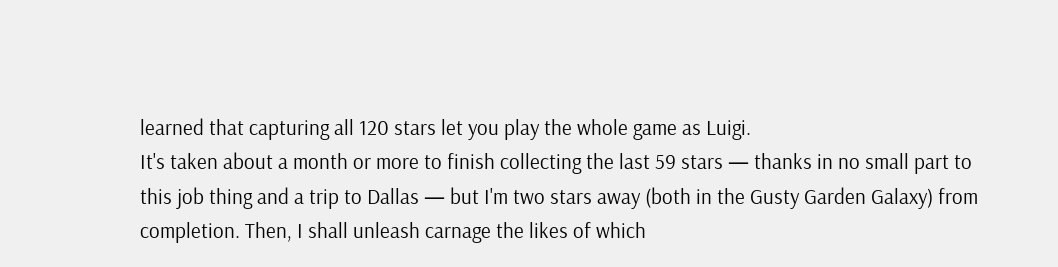learned that capturing all 120 stars let you play the whole game as Luigi.
It's taken about a month or more to finish collecting the last 59 stars — thanks in no small part to this job thing and a trip to Dallas — but I'm two stars away (both in the Gusty Garden Galaxy) from completion. Then, I shall unleash carnage the likes of which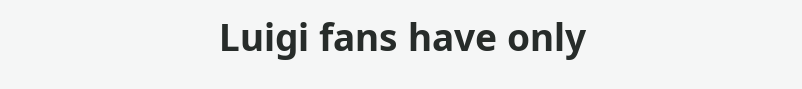Luigi fans have only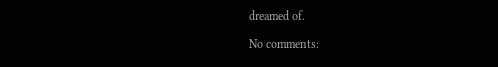dreamed of.

No comments: